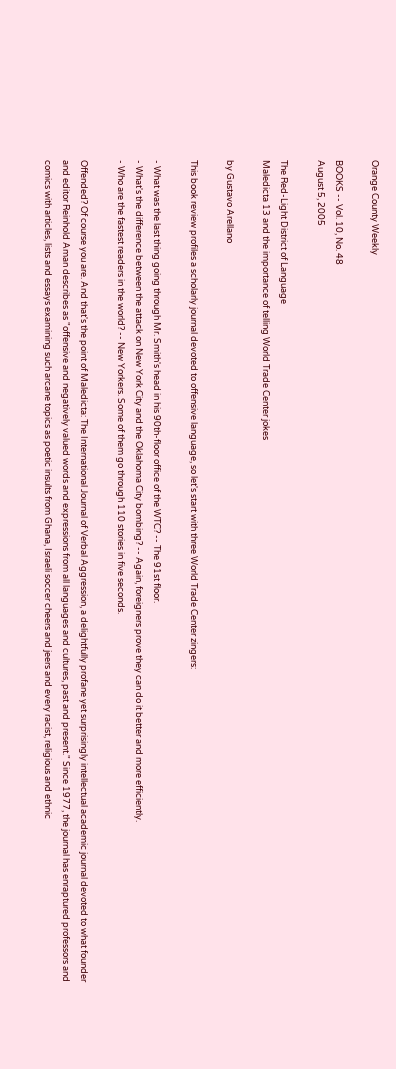Orange County Weekly

BOOKS -- Vol. 10, No. 48
August 5, 2005

The Red-Light District of Language
Maledicta 13 and the importance of telling World Trade Center jokes

by Gustavo Arellano

This book review profiles a scholarly journal devoted to offensive language, so let's start with three World Trade Center zingers:

- What was the last thing going through Mr. Smith's head in his 90th-floor office of the WTC? -- The 91st floor.
- What's the difference between the attack on New York City and the Oklahoma City bombing? -- Again, foreigners prove they can do it better and more efficiently.
- Who are the fastest readers in the world? -- New Yorkers. Some of them go through 110 stories in five seconds.

Offended? Of course you are. And that's the point of Maledicta: The International Journal of Verbal Aggression, a delightfully profane yet surprisingly intellectual academic journal devoted to what founder and editor Reinhold Aman describes as "offensive and negatively valued words and expressions from all languages and cultures, past and present." Since 1977, the journal has enraptured professors and comics with articles, lists and essays examining such arcane topics as poetic insults from Ghana, Israeli soccer cheers and jeers and every racist, religious and ethnic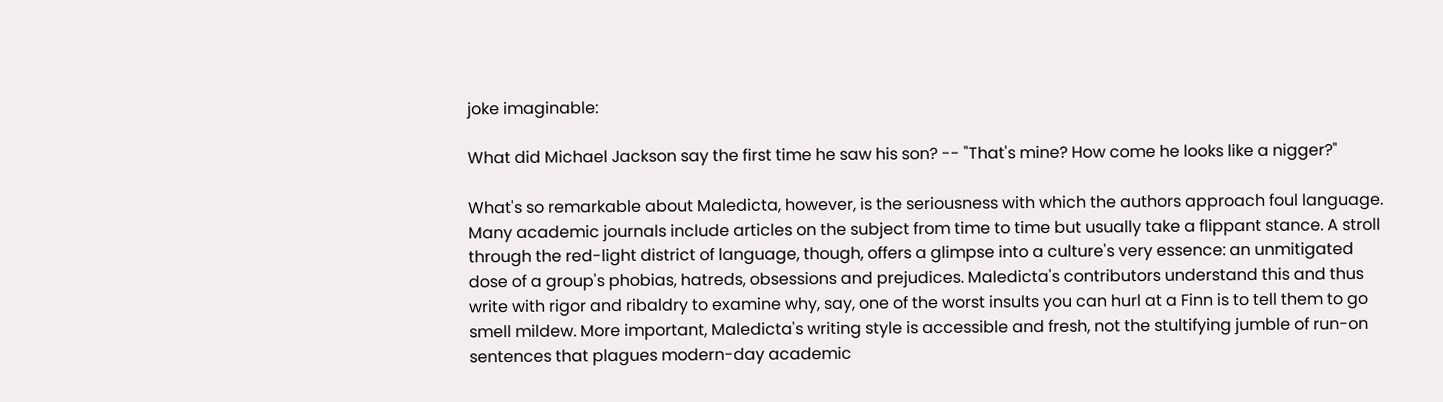joke imaginable:

What did Michael Jackson say the first time he saw his son? -- "That's mine? How come he looks like a nigger?"

What's so remarkable about Maledicta, however, is the seriousness with which the authors approach foul language. Many academic journals include articles on the subject from time to time but usually take a flippant stance. A stroll through the red-light district of language, though, offers a glimpse into a culture's very essence: an unmitigated dose of a group's phobias, hatreds, obsessions and prejudices. Maledicta's contributors understand this and thus write with rigor and ribaldry to examine why, say, one of the worst insults you can hurl at a Finn is to tell them to go smell mildew. More important, Maledicta's writing style is accessible and fresh, not the stultifying jumble of run-on sentences that plagues modern-day academic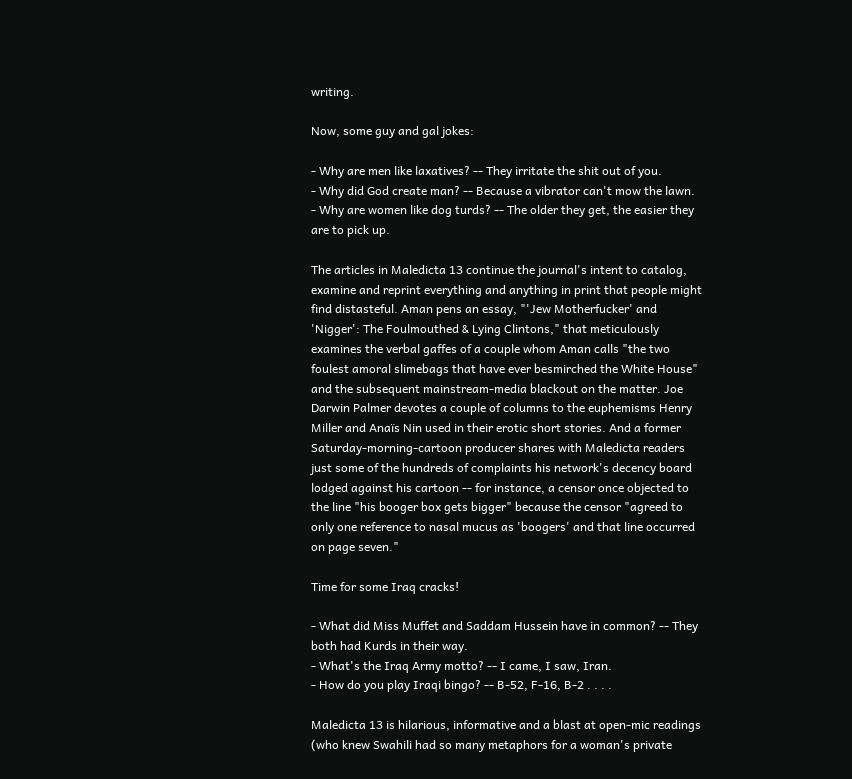writing.

Now, some guy and gal jokes:

- Why are men like laxatives? -- They irritate the shit out of you.
- Why did God create man? -- Because a vibrator can't mow the lawn.
- Why are women like dog turds? -- The older they get, the easier they are to pick up.

The articles in Maledicta 13 continue the journal's intent to catalog, examine and reprint everything and anything in print that people might find distasteful. Aman pens an essay, "'Jew Motherfucker' and 'Nigger': The Foulmouthed & Lying Clintons," that meticulously examines the verbal gaffes of a couple whom Aman calls "the two foulest amoral slimebags that have ever besmirched the White House" and the subsequent mainstream-media blackout on the matter. Joe Darwin Palmer devotes a couple of columns to the euphemisms Henry Miller and Anaïs Nin used in their erotic short stories. And a former Saturday-morning-cartoon producer shares with Maledicta readers just some of the hundreds of complaints his network's decency board lodged against his cartoon -- for instance, a censor once objected to the line "his booger box gets bigger" because the censor "agreed to only one reference to nasal mucus as 'boogers' and that line occurred on page seven."

Time for some Iraq cracks!

- What did Miss Muffet and Saddam Hussein have in common? -- They both had Kurds in their way.
- What's the Iraq Army motto? -- I came, I saw, Iran.
- How do you play Iraqi bingo? -- B-52, F-16, B-2 . . . .

Maledicta 13 is hilarious, informative and a blast at open-mic readings (who knew Swahili had so many metaphors for a woman's private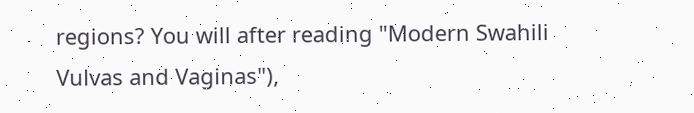regions? You will after reading "Modern Swahili Vulvas and Vaginas"),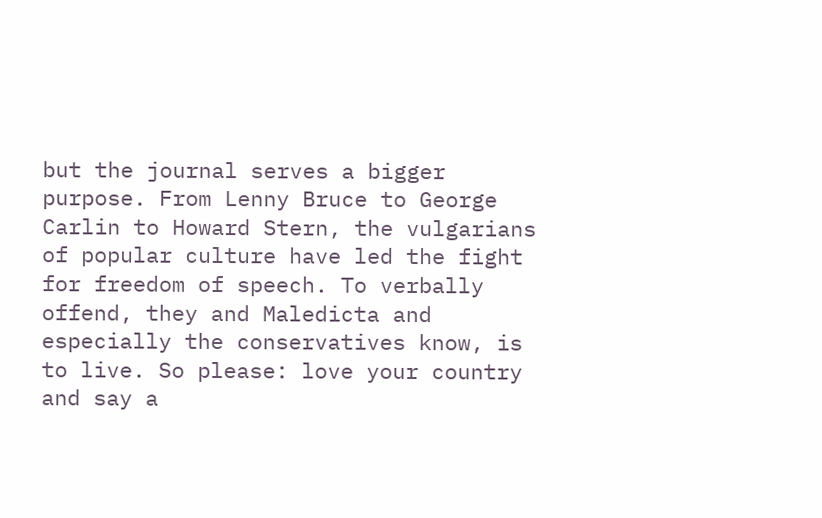but the journal serves a bigger purpose. From Lenny Bruce to George Carlin to Howard Stern, the vulgarians of popular culture have led the fight for freedom of speech. To verbally offend, they and Maledicta and especially the conservatives know, is to live. So please: love your country and say a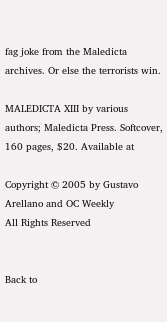fag joke from the Maledicta archives. Or else the terrorists win.

MALEDICTA XIII by various authors; Maledicta Press. Softcover, 160 pages, $20. Available at

Copyright © 2005 by Gustavo Arellano and OC Weekly
All Rights Reserved


Back to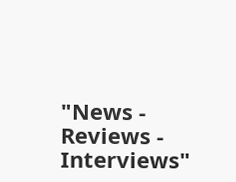"News - Reviews - Interviews"